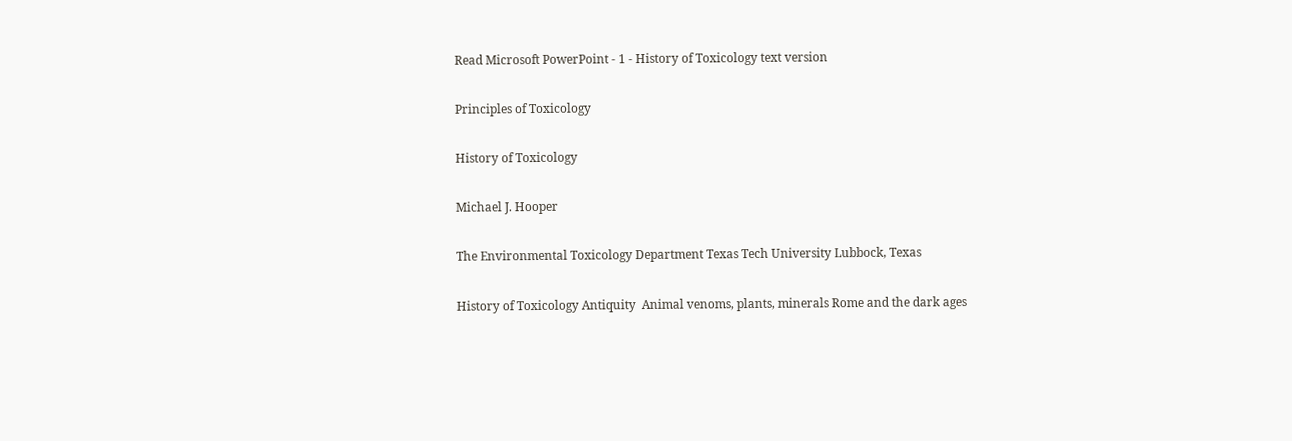Read Microsoft PowerPoint - 1 - History of Toxicology text version

Principles of Toxicology

History of Toxicology

Michael J. Hooper

The Environmental Toxicology Department Texas Tech University Lubbock, Texas

History of Toxicology Antiquity  Animal venoms, plants, minerals Rome and the dark ages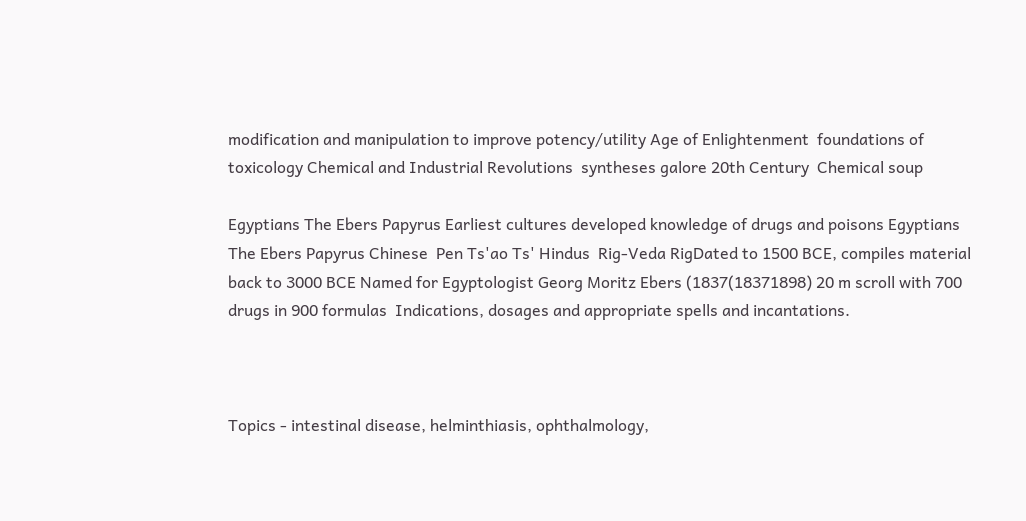modification and manipulation to improve potency/utility Age of Enlightenment  foundations of toxicology Chemical and Industrial Revolutions  syntheses galore 20th Century  Chemical soup

Egyptians The Ebers Papyrus Earliest cultures developed knowledge of drugs and poisons Egyptians  The Ebers Papyrus Chinese  Pen Ts'ao Ts' Hindus  Rig-Veda RigDated to 1500 BCE, compiles material back to 3000 BCE Named for Egyptologist Georg Moritz Ebers (1837(18371898) 20 m scroll with 700 drugs in 900 formulas  Indications, dosages and appropriate spells and incantations.



Topics - intestinal disease, helminthiasis, ophthalmology,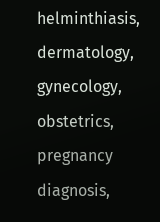helminthiasis, dermatology, gynecology, obstetrics, pregnancy diagnosis,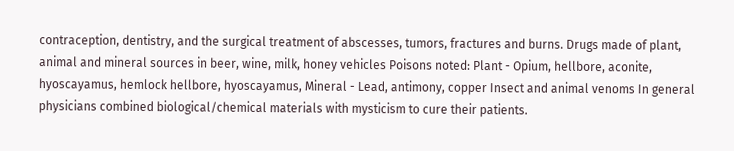contraception, dentistry, and the surgical treatment of abscesses, tumors, fractures and burns. Drugs made of plant, animal and mineral sources in beer, wine, milk, honey vehicles Poisons noted: Plant - Opium, hellbore, aconite, hyoscayamus, hemlock hellbore, hyoscayamus, Mineral - Lead, antimony, copper Insect and animal venoms In general  physicians combined biological/chemical materials with mysticism to cure their patients.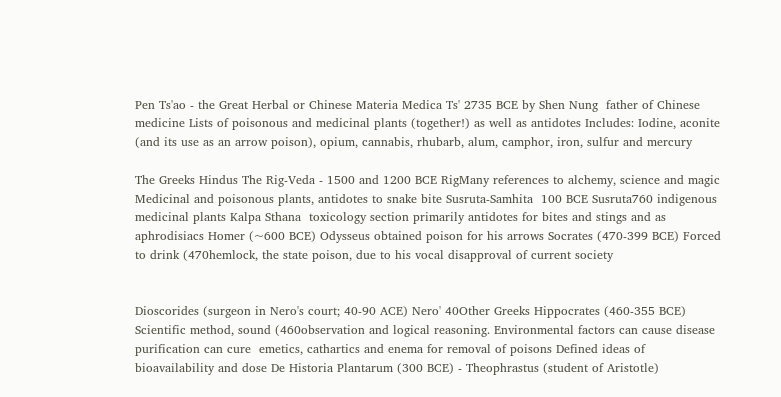Pen Ts'ao - the Great Herbal or Chinese Materia Medica Ts' 2735 BCE by Shen Nung  father of Chinese medicine Lists of poisonous and medicinal plants (together!) as well as antidotes Includes: Iodine, aconite (and its use as an arrow poison), opium, cannabis, rhubarb, alum, camphor, iron, sulfur and mercury

The Greeks Hindus The Rig-Veda - 1500 and 1200 BCE RigMany references to alchemy, science and magic Medicinal and poisonous plants, antidotes to snake bite Susruta-Samhita  100 BCE Susruta760 indigenous medicinal plants Kalpa Sthana  toxicology section primarily antidotes for bites and stings and as aphrodisiacs Homer (~600 BCE) Odysseus obtained poison for his arrows Socrates (470-399 BCE) Forced to drink (470hemlock, the state poison, due to his vocal disapproval of current society


Dioscorides (surgeon in Nero's court; 40-90 ACE) Nero' 40Other Greeks Hippocrates (460-355 BCE) Scientific method, sound (460observation and logical reasoning. Environmental factors can cause disease  purification can cure  emetics, cathartics and enema for removal of poisons Defined ideas of bioavailability and dose De Historia Plantarum (300 BCE) - Theophrastus (student of Aristotle)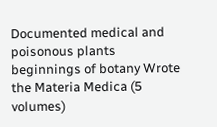Documented medical and poisonous plants  beginnings of botany Wrote the Materia Medica (5 volumes)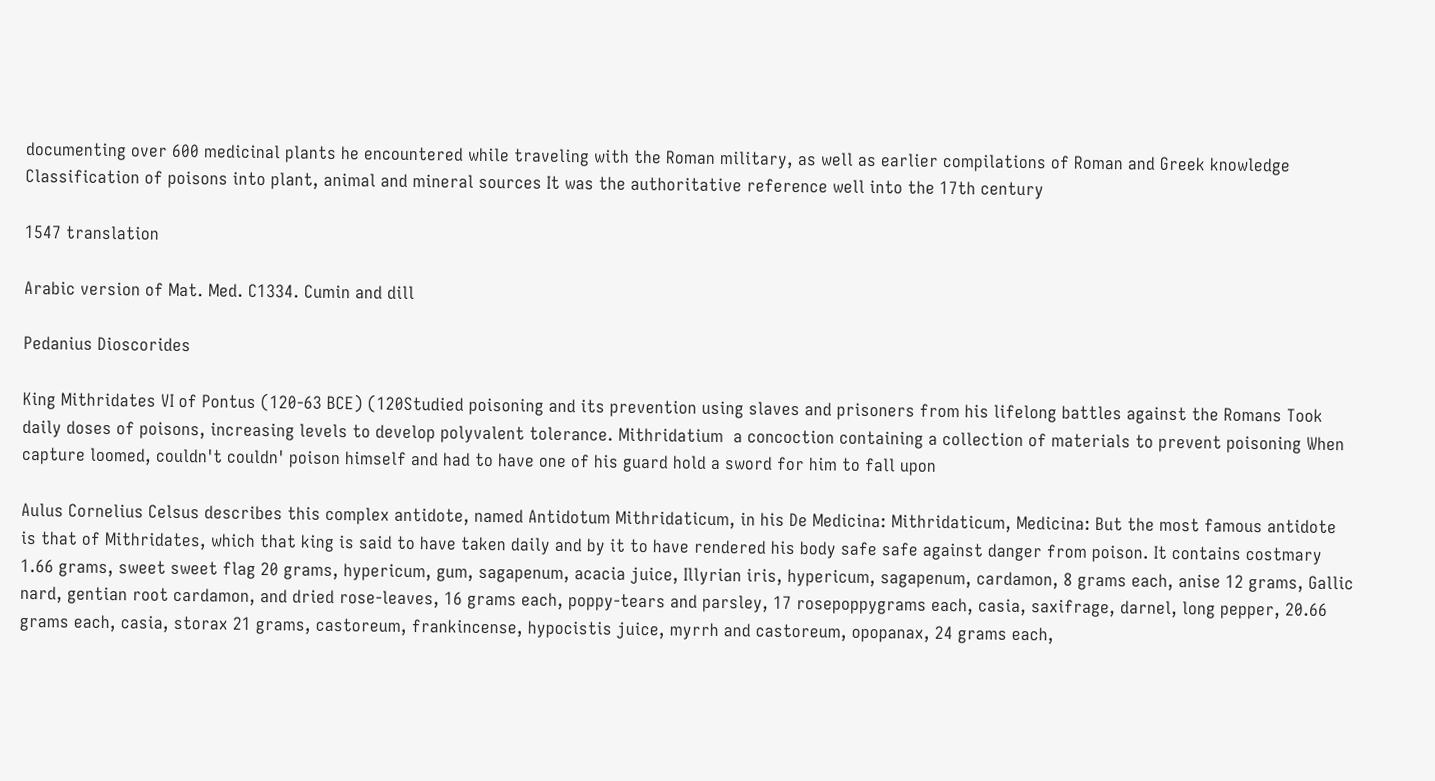documenting over 600 medicinal plants he encountered while traveling with the Roman military, as well as earlier compilations of Roman and Greek knowledge Classification of poisons into plant, animal and mineral sources It was the authoritative reference well into the 17th century

1547 translation

Arabic version of Mat. Med. C1334. Cumin and dill

Pedanius Dioscorides

King Mithridates VI of Pontus (120-63 BCE) (120Studied poisoning and its prevention using slaves and prisoners from his lifelong battles against the Romans Took daily doses of poisons, increasing levels to develop polyvalent tolerance. Mithridatium  a concoction containing a collection of materials to prevent poisoning When capture loomed, couldn't couldn' poison himself and had to have one of his guard hold a sword for him to fall upon

Aulus Cornelius Celsus describes this complex antidote, named Antidotum Mithridaticum, in his De Medicina: Mithridaticum, Medicina: But the most famous antidote is that of Mithridates, which that king is said to have taken daily and by it to have rendered his body safe safe against danger from poison. It contains costmary 1.66 grams, sweet sweet flag 20 grams, hypericum, gum, sagapenum, acacia juice, Illyrian iris, hypericum, sagapenum, cardamon, 8 grams each, anise 12 grams, Gallic nard, gentian root cardamon, and dried rose-leaves, 16 grams each, poppy-tears and parsley, 17 rosepoppygrams each, casia, saxifrage, darnel, long pepper, 20.66 grams each, casia, storax 21 grams, castoreum, frankincense, hypocistis juice, myrrh and castoreum, opopanax, 24 grams each,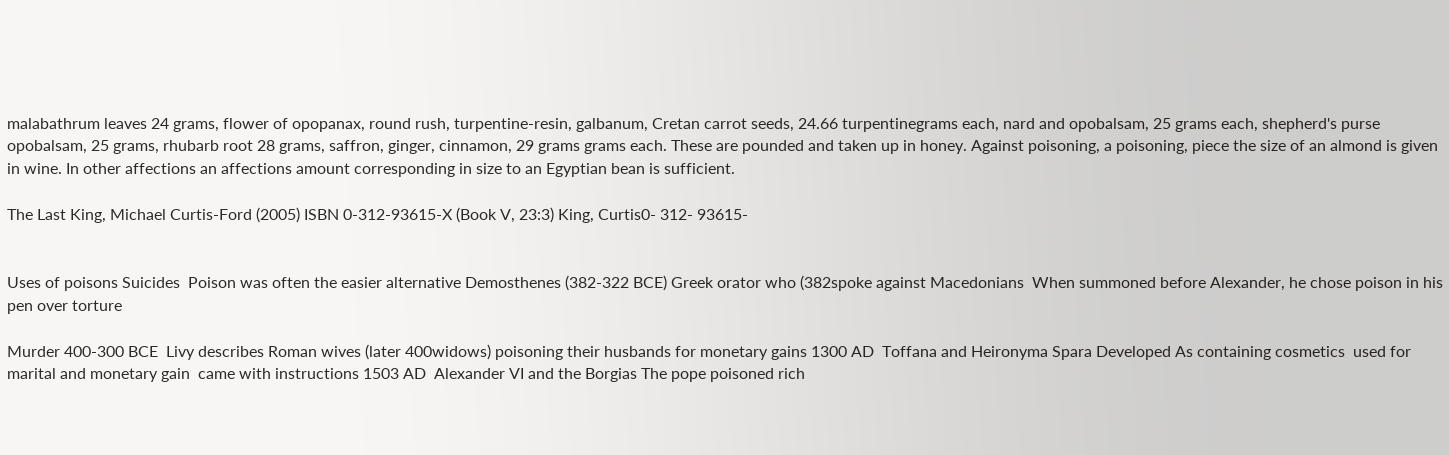malabathrum leaves 24 grams, flower of opopanax, round rush, turpentine-resin, galbanum, Cretan carrot seeds, 24.66 turpentinegrams each, nard and opobalsam, 25 grams each, shepherd's purse opobalsam, 25 grams, rhubarb root 28 grams, saffron, ginger, cinnamon, 29 grams grams each. These are pounded and taken up in honey. Against poisoning, a poisoning, piece the size of an almond is given in wine. In other affections an affections amount corresponding in size to an Egyptian bean is sufficient.

The Last King, Michael Curtis-Ford (2005) ISBN 0-312-93615-X (Book V, 23:3) King, Curtis0- 312- 93615-


Uses of poisons Suicides  Poison was often the easier alternative Demosthenes (382-322 BCE) Greek orator who (382spoke against Macedonians  When summoned before Alexander, he chose poison in his pen over torture

Murder 400-300 BCE  Livy describes Roman wives (later 400widows) poisoning their husbands for monetary gains 1300 AD  Toffana and Heironyma Spara Developed As containing cosmetics  used for marital and monetary gain  came with instructions 1503 AD  Alexander VI and the Borgias The pope poisoned rich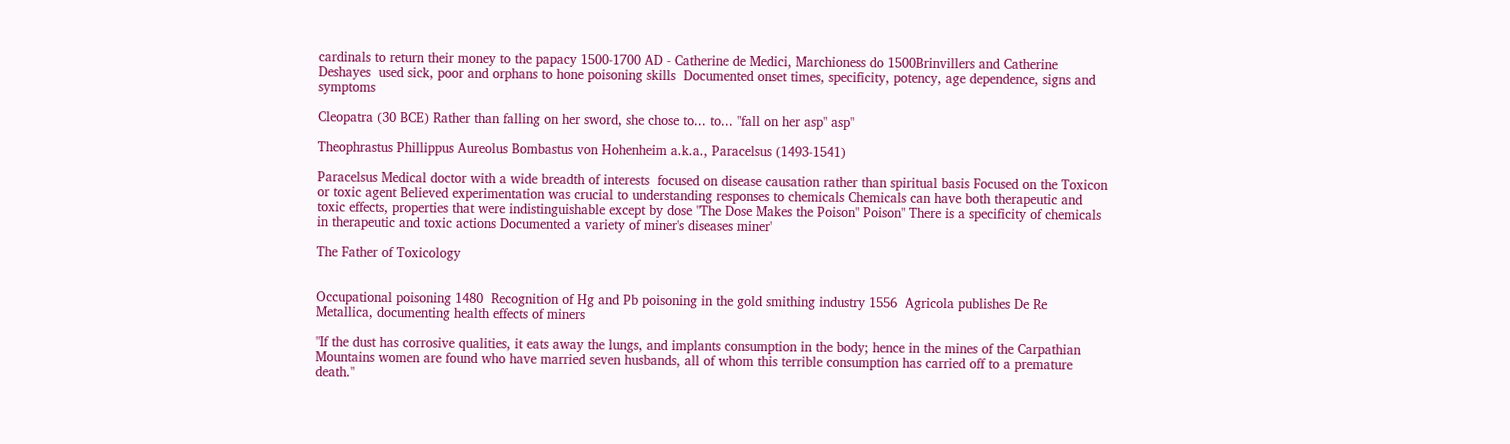cardinals to return their money to the papacy 1500-1700 AD - Catherine de Medici, Marchioness do 1500Brinvillers and Catherine Deshayes  used sick, poor and orphans to hone poisoning skills  Documented onset times, specificity, potency, age dependence, signs and symptoms

Cleopatra (30 BCE) Rather than falling on her sword, she chose to... to... "fall on her asp" asp"

Theophrastus Phillippus Aureolus Bombastus von Hohenheim a.k.a., Paracelsus (1493-1541)

Paracelsus Medical doctor with a wide breadth of interests  focused on disease causation rather than spiritual basis Focused on the Toxicon or toxic agent Believed experimentation was crucial to understanding responses to chemicals Chemicals can have both therapeutic and toxic effects, properties that were indistinguishable except by dose "The Dose Makes the Poison" Poison" There is a specificity of chemicals in therapeutic and toxic actions Documented a variety of miner's diseases miner'

The Father of Toxicology


Occupational poisoning 1480  Recognition of Hg and Pb poisoning in the gold smithing industry 1556  Agricola publishes De Re Metallica, documenting health effects of miners

"If the dust has corrosive qualities, it eats away the lungs, and implants consumption in the body; hence in the mines of the Carpathian Mountains women are found who have married seven husbands, all of whom this terrible consumption has carried off to a premature death."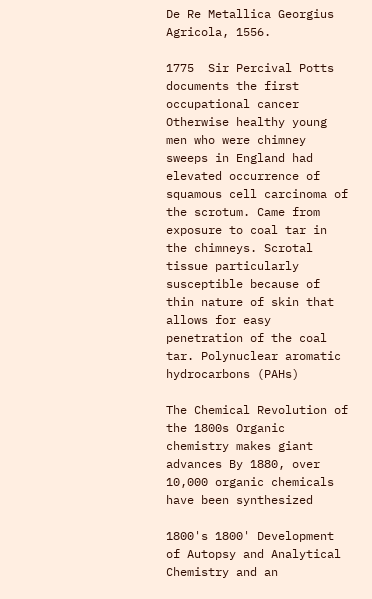De Re Metallica Georgius Agricola, 1556.

1775  Sir Percival Potts documents the first occupational cancer Otherwise healthy young men who were chimney sweeps in England had elevated occurrence of squamous cell carcinoma of the scrotum. Came from exposure to coal tar in the chimneys. Scrotal tissue particularly susceptible because of thin nature of skin that allows for easy penetration of the coal tar. Polynuclear aromatic hydrocarbons (PAHs)

The Chemical Revolution of the 1800s Organic chemistry makes giant advances By 1880, over 10,000 organic chemicals have been synthesized

1800's 1800' Development of Autopsy and Analytical Chemistry and an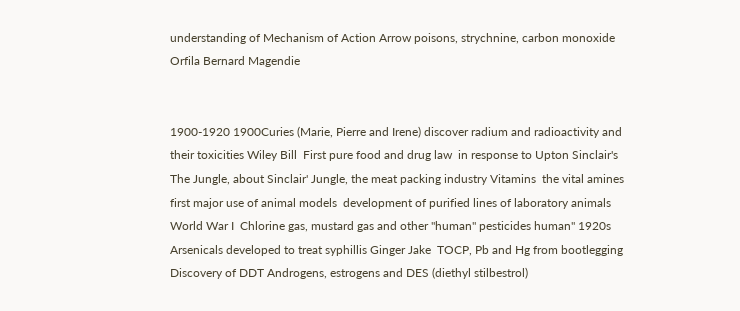understanding of Mechanism of Action Arrow poisons, strychnine, carbon monoxide Orfila Bernard Magendie


1900-1920 1900Curies (Marie, Pierre and Irene) discover radium and radioactivity and their toxicities Wiley Bill  First pure food and drug law  in response to Upton Sinclair's The Jungle, about Sinclair' Jungle, the meat packing industry Vitamins  the vital amines  first major use of animal models  development of purified lines of laboratory animals World War I  Chlorine gas, mustard gas and other "human" pesticides human" 1920s Arsenicals developed to treat syphillis Ginger Jake  TOCP, Pb and Hg from bootlegging Discovery of DDT Androgens, estrogens and DES (diethyl stilbestrol)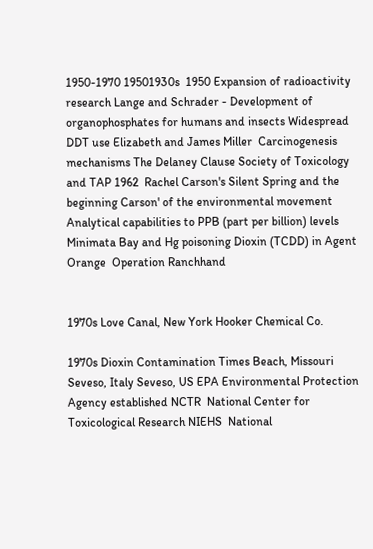1950-1970 19501930s  1950 Expansion of radioactivity research Lange and Schrader - Development of organophosphates for humans and insects Widespread DDT use Elizabeth and James Miller  Carcinogenesis mechanisms The Delaney Clause Society of Toxicology and TAP 1962  Rachel Carson's Silent Spring and the beginning Carson' of the environmental movement Analytical capabilities to PPB (part per billion) levels Minimata Bay and Hg poisoning Dioxin (TCDD) in Agent Orange  Operation Ranchhand


1970s Love Canal, New York Hooker Chemical Co.

1970s Dioxin Contamination Times Beach, Missouri Seveso, Italy Seveso, US EPA Environmental Protection Agency established NCTR  National Center for Toxicological Research NIEHS  National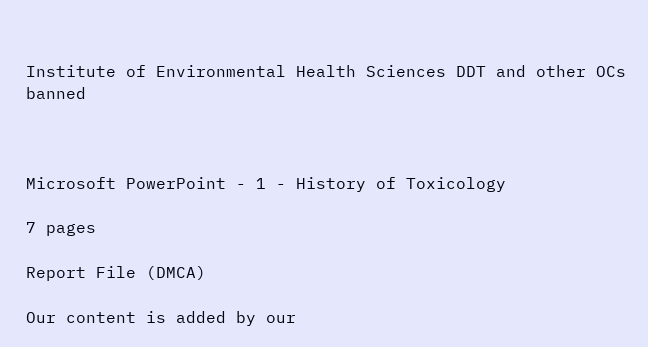Institute of Environmental Health Sciences DDT and other OCs banned



Microsoft PowerPoint - 1 - History of Toxicology

7 pages

Report File (DMCA)

Our content is added by our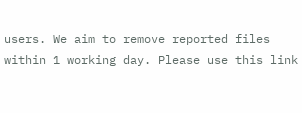users. We aim to remove reported files within 1 working day. Please use this link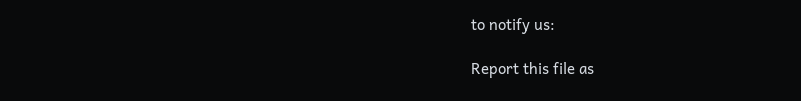to notify us:

Report this file as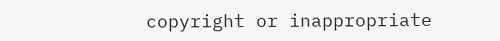copyright or inappropriate